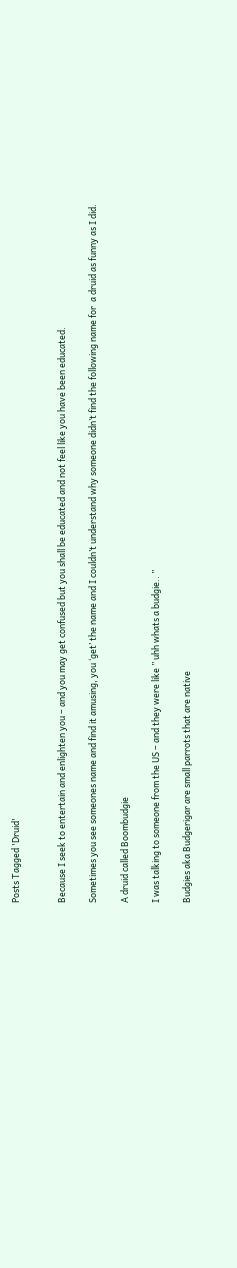Posts Tagged 'Druid'


Because I seek to entertain and enlighten you – and you may get confused but you shall be educated and not feel like you have been educated.

Sometimes you see someones name and find it amusing, you ‘get’ the name and I couldn’t understand why someone didn’t find the following name for  a druid as funny as I did.

A druid called Boombudgie

I was talking to someone from the US – and they were like ” uhh whats a budgie.. ”

Budgies aka Budgerigar are small parrots that are native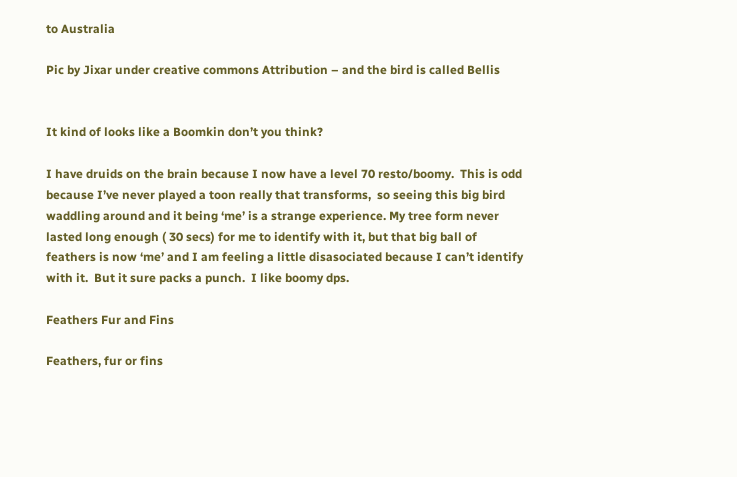to Australia

Pic by Jixar under creative commons Attribution – and the bird is called Bellis


It kind of looks like a Boomkin don’t you think?

I have druids on the brain because I now have a level 70 resto/boomy.  This is odd because I’ve never played a toon really that transforms,  so seeing this big bird waddling around and it being ‘me’ is a strange experience. My tree form never lasted long enough ( 30 secs) for me to identify with it, but that big ball of feathers is now ‘me’ and I am feeling a little disasociated because I can’t identify with it.  But it sure packs a punch.  I like boomy dps.

Feathers Fur and Fins

Feathers, fur or fins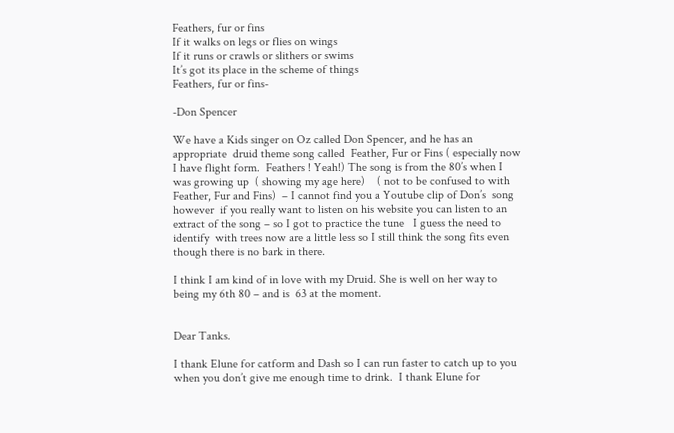Feathers, fur or fins
If it walks on legs or flies on wings
If it runs or crawls or slithers or swims
It’s got its place in the scheme of things
Feathers, fur or fins-

-Don Spencer

We have a Kids singer on Oz called Don Spencer, and he has an  appropriate  druid theme song called  Feather, Fur or Fins ( especially now I have flight form.  Feathers ! Yeah!) The song is from the 80’s when I was growing up  ( showing my age here)    ( not to be confused to with Feather, Fur and Fins)  – I cannot find you a Youtube clip of Don’s  song however  if you really want to listen on his website you can listen to an extract of the song – so I got to practice the tune   I guess the need to identify  with trees now are a little less so I still think the song fits even though there is no bark in there.

I think I am kind of in love with my Druid. She is well on her way to being my 6th 80 – and is  63 at the moment.


Dear Tanks.

I thank Elune for catform and Dash so I can run faster to catch up to you when you don’t give me enough time to drink.  I thank Elune for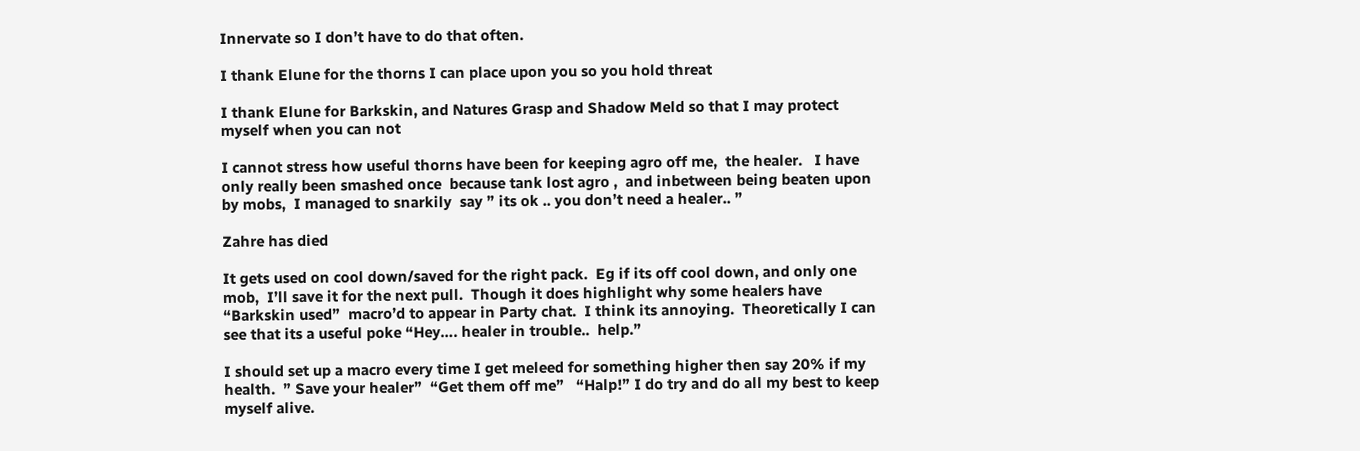Innervate so I don’t have to do that often.

I thank Elune for the thorns I can place upon you so you hold threat

I thank Elune for Barkskin, and Natures Grasp and Shadow Meld so that I may protect myself when you can not

I cannot stress how useful thorns have been for keeping agro off me,  the healer.   I have only really been smashed once  because tank lost agro ,  and inbetween being beaten upon by mobs,  I managed to snarkily  say ” its ok .. you don’t need a healer.. ”

Zahre has died

It gets used on cool down/saved for the right pack.  Eg if its off cool down, and only one mob,  I’ll save it for the next pull.  Though it does highlight why some healers have “Barkskin used”  macro’d to appear in Party chat.  I think its annoying.  Theoretically I can see that its a useful poke “Hey…. healer in trouble..  help.”

I should set up a macro every time I get meleed for something higher then say 20% if my health.  ” Save your healer”  “Get them off me”   “Halp!” I do try and do all my best to keep myself alive.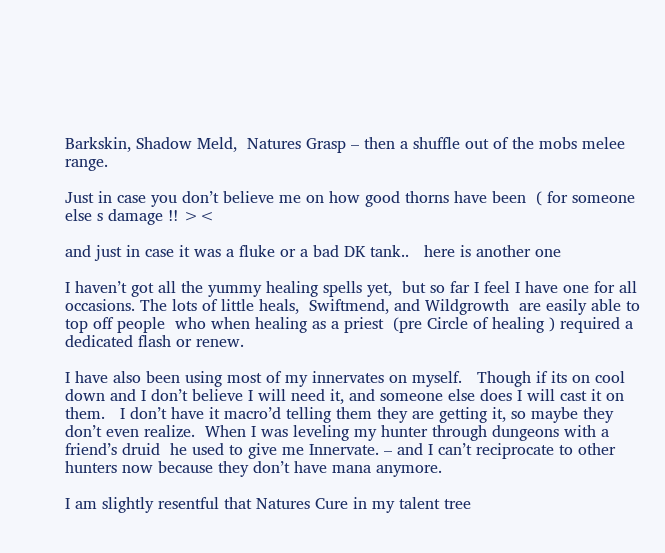Barkskin, Shadow Meld,  Natures Grasp – then a shuffle out of the mobs melee range.

Just in case you don’t believe me on how good thorns have been  ( for someone else s damage !! ><

and just in case it was a fluke or a bad DK tank..   here is another one

I haven’t got all the yummy healing spells yet,  but so far I feel I have one for all occasions. The lots of little heals,  Swiftmend, and Wildgrowth  are easily able to top off people  who when healing as a priest  (pre Circle of healing ) required a dedicated flash or renew.

I have also been using most of my innervates on myself.   Though if its on cool down and I don’t believe I will need it, and someone else does I will cast it on them.   I don’t have it macro’d telling them they are getting it, so maybe they don’t even realize.  When I was leveling my hunter through dungeons with a friend’s druid  he used to give me Innervate. – and I can’t reciprocate to other hunters now because they don’t have mana anymore.

I am slightly resentful that Natures Cure in my talent tree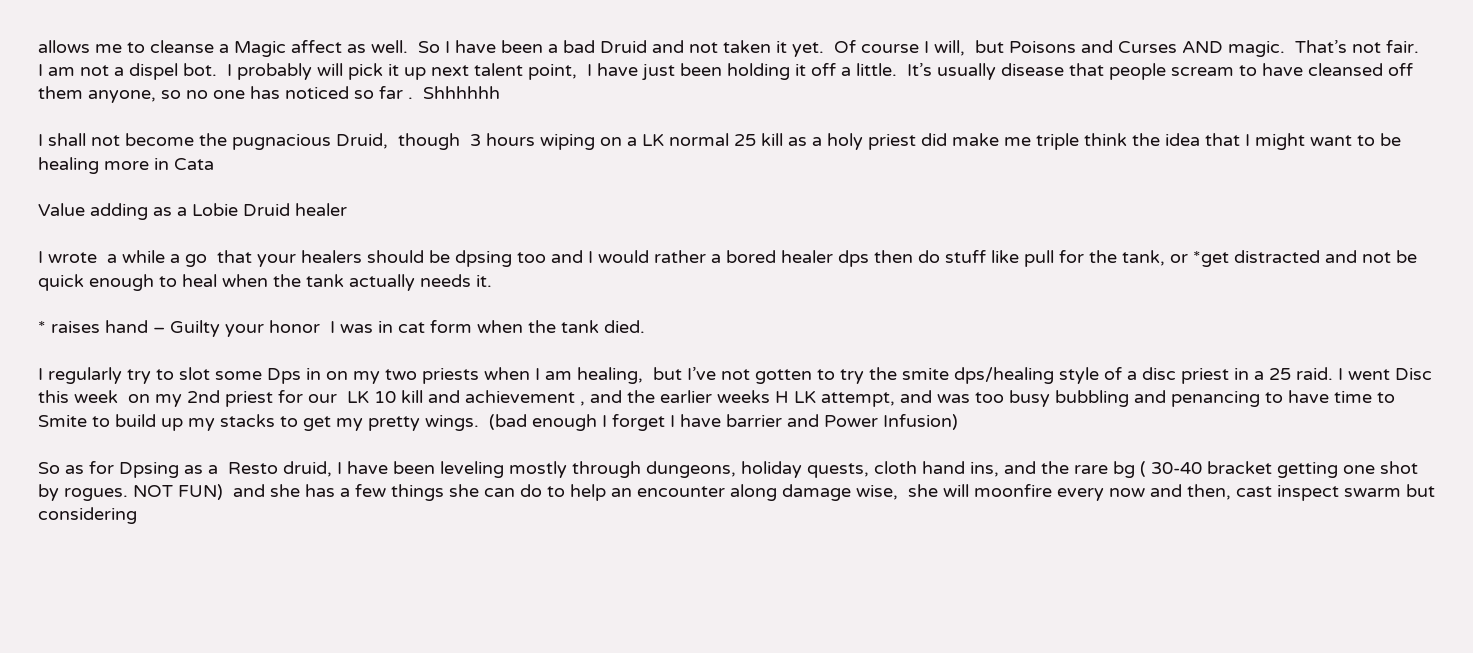allows me to cleanse a Magic affect as well.  So I have been a bad Druid and not taken it yet.  Of course I will,  but Poisons and Curses AND magic.  That’s not fair.   I am not a dispel bot.  I probably will pick it up next talent point,  I have just been holding it off a little.  It’s usually disease that people scream to have cleansed off them anyone, so no one has noticed so far .  Shhhhhh

I shall not become the pugnacious Druid,  though  3 hours wiping on a LK normal 25 kill as a holy priest did make me triple think the idea that I might want to be healing more in Cata

Value adding as a Lobie Druid healer

I wrote  a while a go  that your healers should be dpsing too and I would rather a bored healer dps then do stuff like pull for the tank, or *get distracted and not be quick enough to heal when the tank actually needs it.

* raises hand – Guilty your honor  I was in cat form when the tank died.

I regularly try to slot some Dps in on my two priests when I am healing,  but I’ve not gotten to try the smite dps/healing style of a disc priest in a 25 raid. I went Disc this week  on my 2nd priest for our  LK 10 kill and achievement , and the earlier weeks H LK attempt, and was too busy bubbling and penancing to have time to Smite to build up my stacks to get my pretty wings.  (bad enough I forget I have barrier and Power Infusion)

So as for Dpsing as a  Resto druid, I have been leveling mostly through dungeons, holiday quests, cloth hand ins, and the rare bg ( 30-40 bracket getting one shot by rogues. NOT FUN)  and she has a few things she can do to help an encounter along damage wise,  she will moonfire every now and then, cast inspect swarm but considering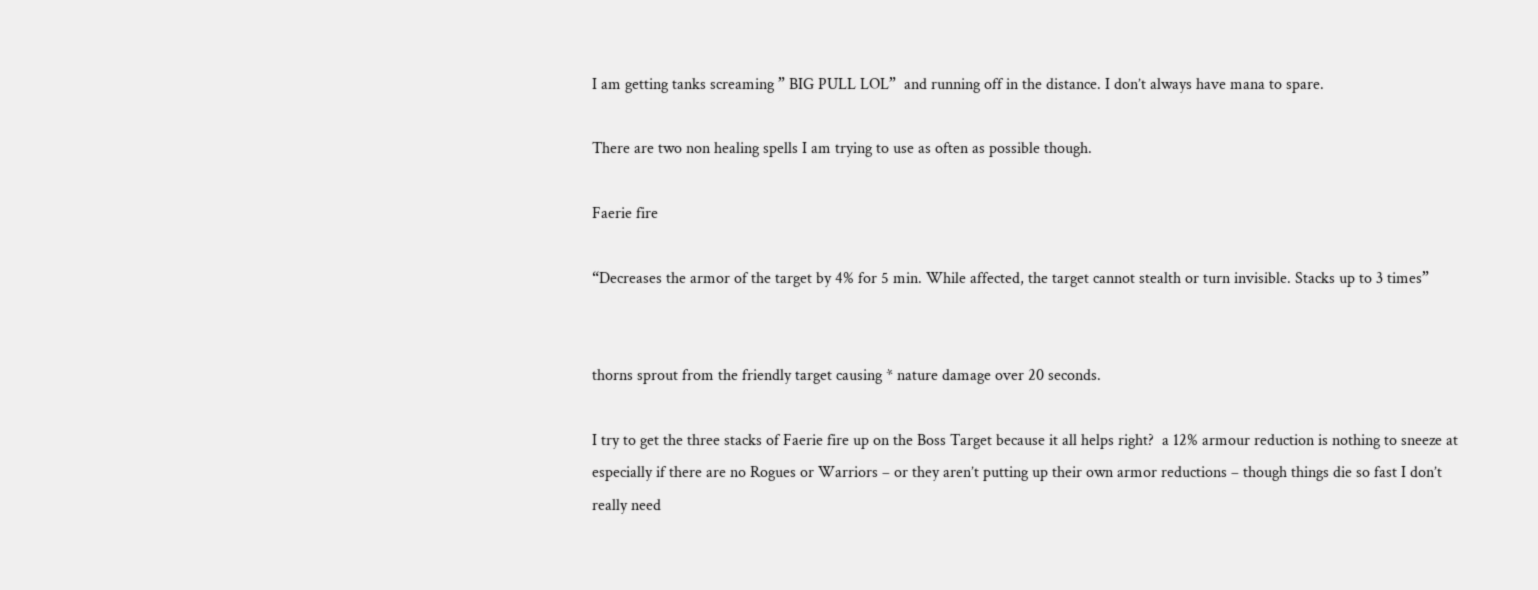I am getting tanks screaming ” BIG PULL LOL”  and running off in the distance. I don’t always have mana to spare.

There are two non healing spells I am trying to use as often as possible though.

Faerie fire

“Decreases the armor of the target by 4% for 5 min. While affected, the target cannot stealth or turn invisible. Stacks up to 3 times”


thorns sprout from the friendly target causing * nature damage over 20 seconds.

I try to get the three stacks of Faerie fire up on the Boss Target because it all helps right?  a 12% armour reduction is nothing to sneeze at especially if there are no Rogues or Warriors – or they aren’t putting up their own armor reductions – though things die so fast I don’t really need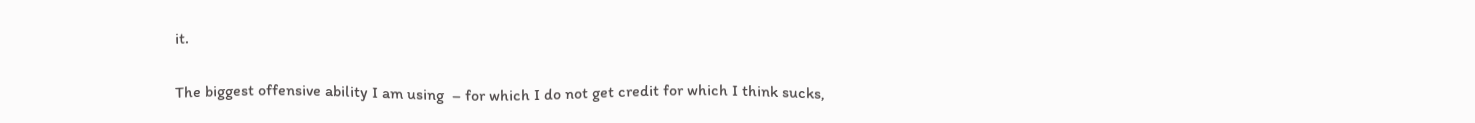it.

The biggest offensive ability I am using  – for which I do not get credit for which I think sucks,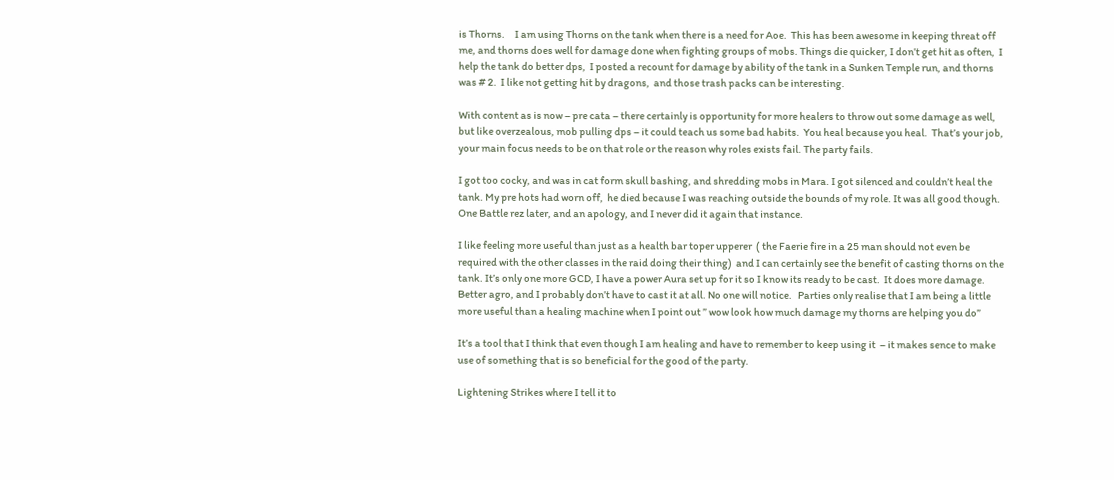is Thorns.     I am using Thorns on the tank when there is a need for Aoe.  This has been awesome in keeping threat off me, and thorns does well for damage done when fighting groups of mobs. Things die quicker, I don’t get hit as often,  I help the tank do better dps,  I posted a recount for damage by ability of the tank in a Sunken Temple run, and thorns was # 2.  I like not getting hit by dragons,  and those trash packs can be interesting.

With content as is now – pre cata – there certainly is opportunity for more healers to throw out some damage as well, but like overzealous, mob pulling dps – it could teach us some bad habits.  You heal because you heal.  That’s your job,  your main focus needs to be on that role or the reason why roles exists fail. The party fails.

I got too cocky, and was in cat form skull bashing, and shredding mobs in Mara. I got silenced and couldn’t heal the tank. My pre hots had worn off,  he died because I was reaching outside the bounds of my role. It was all good though.  One Battle rez later, and an apology, and I never did it again that instance.

I like feeling more useful than just as a health bar toper upperer  ( the Faerie fire in a 25 man should not even be required with the other classes in the raid doing their thing)  and I can certainly see the benefit of casting thorns on the tank. It’s only one more GCD, I have a power Aura set up for it so I know its ready to be cast.  It does more damage. Better agro, and I probably don’t have to cast it at all. No one will notice.   Parties only realise that I am being a little more useful than a healing machine when I point out ” wow look how much damage my thorns are helping you do”

It’s a tool that I think that even though I am healing and have to remember to keep using it  – it makes sence to make use of something that is so beneficial for the good of the party.

Lightening Strikes where I tell it to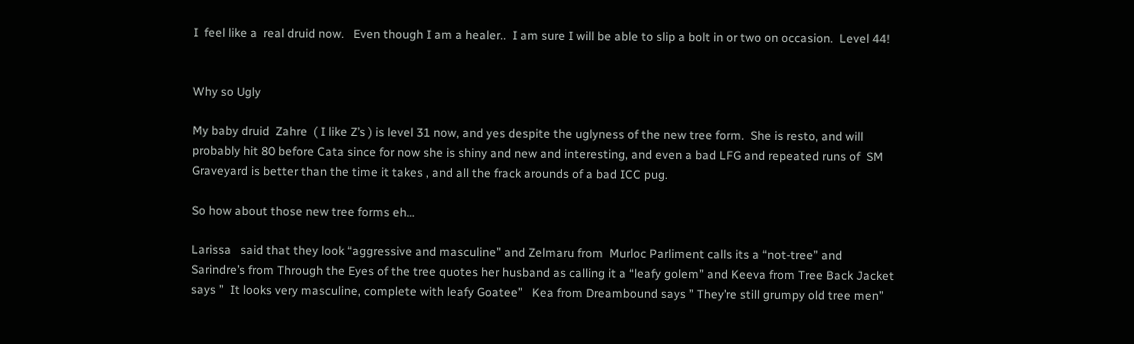I  feel like a  real druid now.   Even though I am a healer..  I am sure I will be able to slip a bolt in or two on occasion.  Level 44!


Why so Ugly

My baby druid  Zahre  ( I like Z’s ) is level 31 now, and yes despite the uglyness of the new tree form.  She is resto, and will probably hit 80 before Cata since for now she is shiny and new and interesting, and even a bad LFG and repeated runs of  SM Graveyard is better than the time it takes , and all the frack arounds of a bad ICC pug.

So how about those new tree forms eh…

Larissa   said that they look “aggressive and masculine” and Zelmaru from  Murloc Parliment calls its a “not-tree” and Sarindre’s from Through the Eyes of the tree quotes her husband as calling it a “leafy golem” and Keeva from Tree Back Jacket says ”  It looks very masculine, complete with leafy Goatee”   Kea from Dreambound says ” They’re still grumpy old tree men”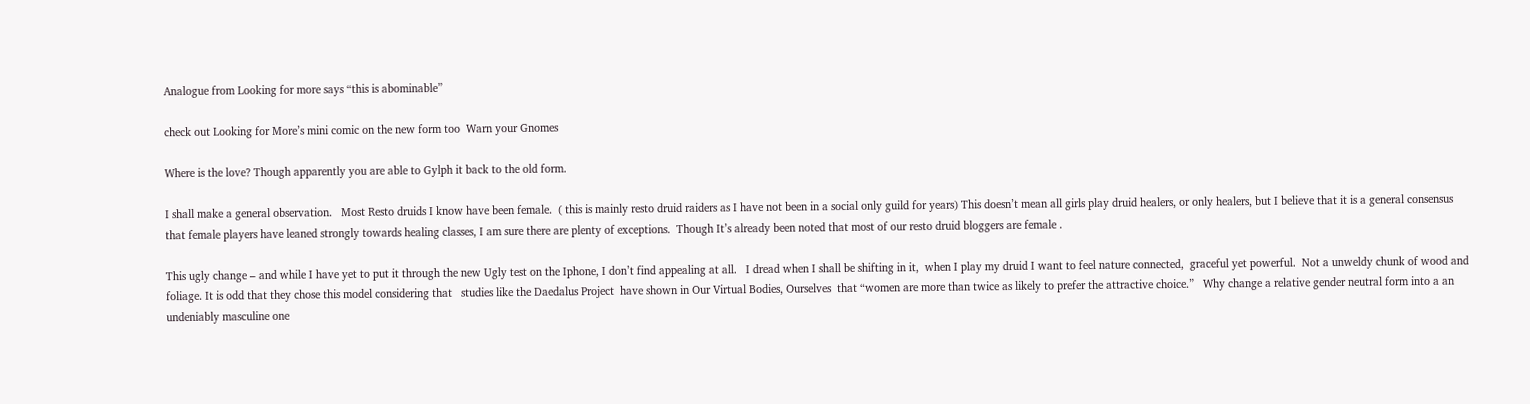Analogue from Looking for more says “this is abominable”

check out Looking for More’s mini comic on the new form too  Warn your Gnomes

Where is the love? Though apparently you are able to Gylph it back to the old form.

I shall make a general observation.   Most Resto druids I know have been female.  ( this is mainly resto druid raiders as I have not been in a social only guild for years) This doesn’t mean all girls play druid healers, or only healers, but I believe that it is a general consensus that female players have leaned strongly towards healing classes, I am sure there are plenty of exceptions.  Though It’s already been noted that most of our resto druid bloggers are female .

This ugly change – and while I have yet to put it through the new Ugly test on the Iphone, I don’t find appealing at all.   I dread when I shall be shifting in it,  when I play my druid I want to feel nature connected,  graceful yet powerful.  Not a unweldy chunk of wood and foliage. It is odd that they chose this model considering that   studies like the Daedalus Project  have shown in Our Virtual Bodies, Ourselves  that “women are more than twice as likely to prefer the attractive choice.”   Why change a relative gender neutral form into a an undeniably masculine one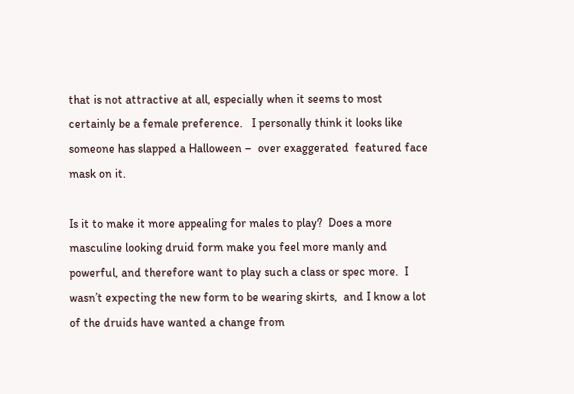that is not attractive at all, especially when it seems to most certainly be a female preference.   I personally think it looks like someone has slapped a Halloween –  over exaggerated  featured face mask on it.

Is it to make it more appealing for males to play?  Does a more masculine looking druid form make you feel more manly and powerful, and therefore want to play such a class or spec more.  I wasn’t expecting the new form to be wearing skirts,  and I know a lot of the druids have wanted a change from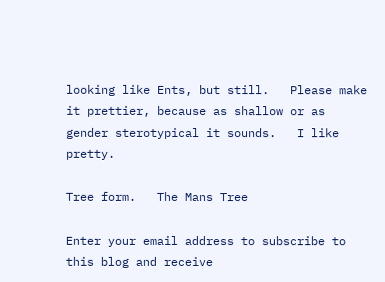looking like Ents, but still.   Please make it prettier, because as shallow or as gender sterotypical it sounds.   I like pretty.

Tree form.   The Mans Tree

Enter your email address to subscribe to this blog and receive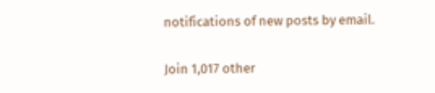notifications of new posts by email.

Join 1,017 other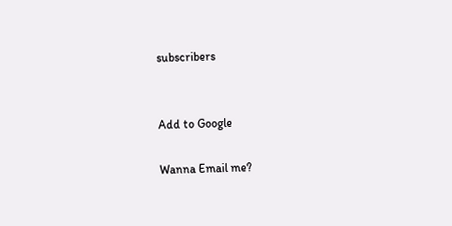subscribers


Add to Google

Wanna Email me?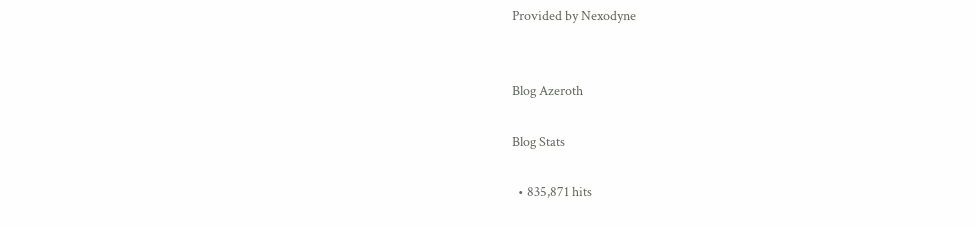Provided by Nexodyne


Blog Azeroth

Blog Stats

  • 835,871 hits